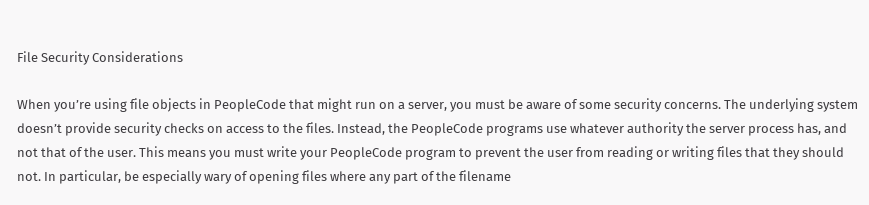File Security Considerations

When you’re using file objects in PeopleCode that might run on a server, you must be aware of some security concerns. The underlying system doesn’t provide security checks on access to the files. Instead, the PeopleCode programs use whatever authority the server process has, and not that of the user. This means you must write your PeopleCode program to prevent the user from reading or writing files that they should not. In particular, be especially wary of opening files where any part of the filename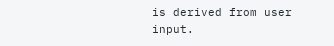is derived from user input.